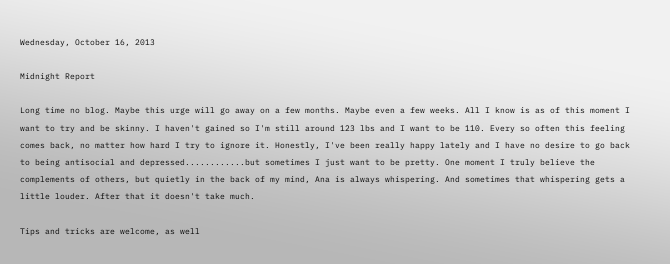Wednesday, October 16, 2013

Midnight Report

Long time no blog. Maybe this urge will go away on a few months. Maybe even a few weeks. All I know is as of this moment I want to try and be skinny. I haven't gained so I'm still around 123 lbs and I want to be 110. Every so often this feeling comes back, no matter how hard I try to ignore it. Honestly, I've been really happy lately and I have no desire to go back to being antisocial and depressed............but sometimes I just want to be pretty. One moment I truly believe the complements of others, but quietly in the back of my mind, Ana is always whispering. And sometimes that whispering gets a little louder. After that it doesn't take much.

Tips and tricks are welcome, as well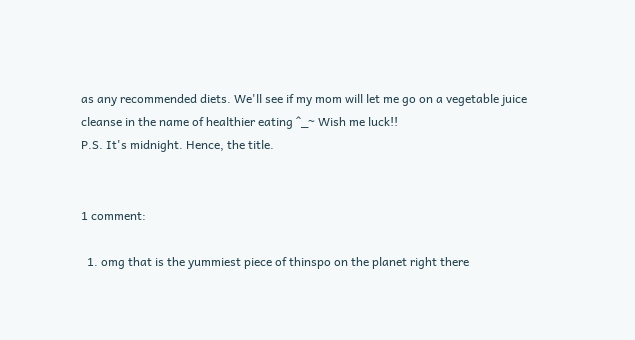as any recommended diets. We'll see if my mom will let me go on a vegetable juice cleanse in the name of healthier eating ^_~ Wish me luck!!
P.S. It's midnight. Hence, the title.


1 comment:

  1. omg that is the yummiest piece of thinspo on the planet right there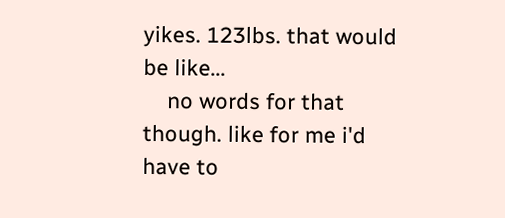yikes. 123lbs. that would be like...
    no words for that though. like for me i'd have to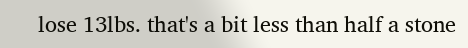lose 13lbs. that's a bit less than half a stone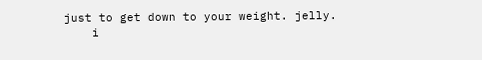just to get down to your weight. jelly.
    i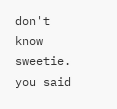don't know sweetie. you said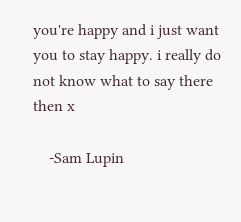you're happy and i just want you to stay happy. i really do not know what to say there then x

    -Sam Lupin